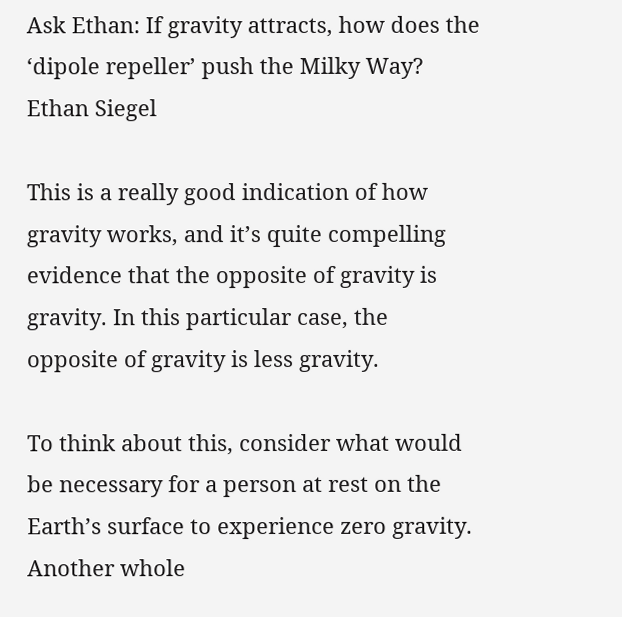Ask Ethan: If gravity attracts, how does the ‘dipole repeller’ push the Milky Way?
Ethan Siegel

This is a really good indication of how gravity works, and it’s quite compelling evidence that the opposite of gravity is gravity. In this particular case, the opposite of gravity is less gravity.

To think about this, consider what would be necessary for a person at rest on the Earth’s surface to experience zero gravity. Another whole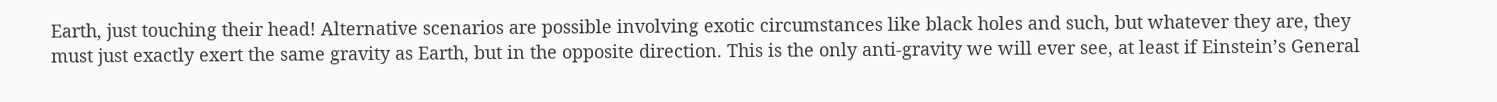Earth, just touching their head! Alternative scenarios are possible involving exotic circumstances like black holes and such, but whatever they are, they must just exactly exert the same gravity as Earth, but in the opposite direction. This is the only anti-gravity we will ever see, at least if Einstein’s General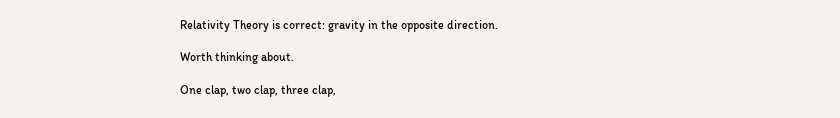Relativity Theory is correct: gravity in the opposite direction.

Worth thinking about.

One clap, two clap, three clap,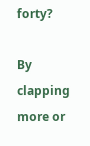forty?

By clapping more or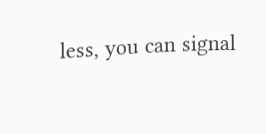less, you can signal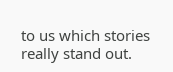to us which stories really stand out.